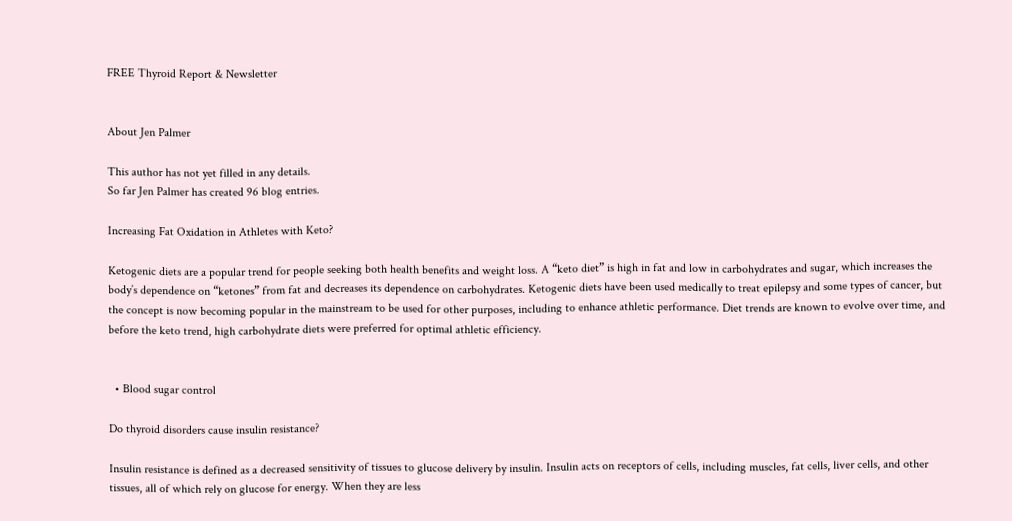FREE Thyroid Report & Newsletter


About Jen Palmer

This author has not yet filled in any details.
So far Jen Palmer has created 96 blog entries.

Increasing Fat Oxidation in Athletes with Keto?

Ketogenic diets are a popular trend for people seeking both health benefits and weight loss. A “keto diet” is high in fat and low in carbohydrates and sugar, which increases the body’s dependence on “ketones” from fat and decreases its dependence on carbohydrates. Ketogenic diets have been used medically to treat epilepsy and some types of cancer, but the concept is now becoming popular in the mainstream to be used for other purposes, including to enhance athletic performance. Diet trends are known to evolve over time, and before the keto trend, high carbohydrate diets were preferred for optimal athletic efficiency.


  • Blood sugar control

Do thyroid disorders cause insulin resistance?

Insulin resistance is defined as a decreased sensitivity of tissues to glucose delivery by insulin. Insulin acts on receptors of cells, including muscles, fat cells, liver cells, and other tissues, all of which rely on glucose for energy. When they are less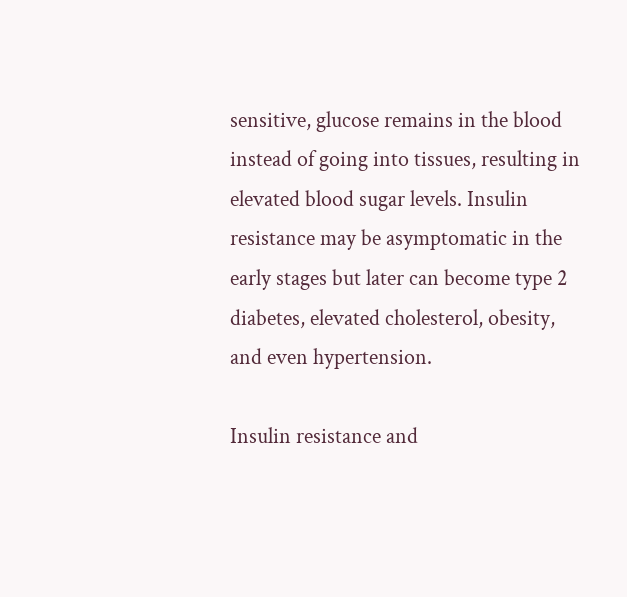sensitive, glucose remains in the blood instead of going into tissues, resulting in elevated blood sugar levels. Insulin resistance may be asymptomatic in the early stages but later can become type 2 diabetes, elevated cholesterol, obesity, and even hypertension.

Insulin resistance and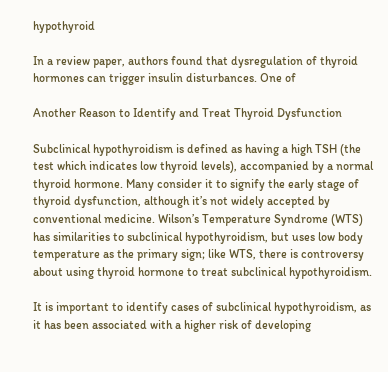hypothyroid

In a review paper, authors found that dysregulation of thyroid hormones can trigger insulin disturbances. One of

Another Reason to Identify and Treat Thyroid Dysfunction

Subclinical hypothyroidism is defined as having a high TSH (the test which indicates low thyroid levels), accompanied by a normal thyroid hormone. Many consider it to signify the early stage of thyroid dysfunction, although it’s not widely accepted by conventional medicine. Wilson’s Temperature Syndrome (WTS) has similarities to subclinical hypothyroidism, but uses low body temperature as the primary sign; like WTS, there is controversy about using thyroid hormone to treat subclinical hypothyroidism.

It is important to identify cases of subclinical hypothyroidism, as it has been associated with a higher risk of developing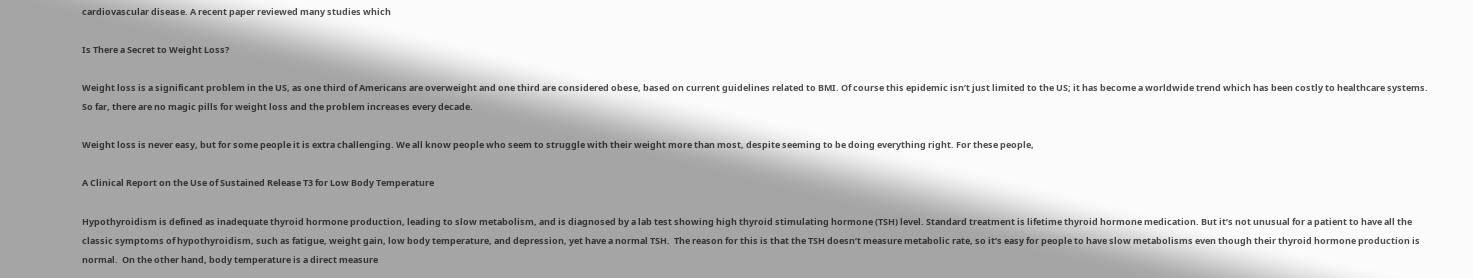cardiovascular disease. A recent paper reviewed many studies which

Is There a Secret to Weight Loss?

Weight loss is a significant problem in the US, as one third of Americans are overweight and one third are considered obese, based on current guidelines related to BMI. Of course this epidemic isn’t just limited to the US; it has become a worldwide trend which has been costly to healthcare systems. So far, there are no magic pills for weight loss and the problem increases every decade.

Weight loss is never easy, but for some people it is extra challenging. We all know people who seem to struggle with their weight more than most, despite seeming to be doing everything right. For these people,

A Clinical Report on the Use of Sustained Release T3 for Low Body Temperature

Hypothyroidism is defined as inadequate thyroid hormone production, leading to slow metabolism, and is diagnosed by a lab test showing high thyroid stimulating hormone (TSH) level. Standard treatment is lifetime thyroid hormone medication. But it’s not unusual for a patient to have all the classic symptoms of hypothyroidism, such as fatigue, weight gain, low body temperature, and depression, yet have a normal TSH.  The reason for this is that the TSH doesn’t measure metabolic rate, so it’s easy for people to have slow metabolisms even though their thyroid hormone production is normal.  On the other hand, body temperature is a direct measure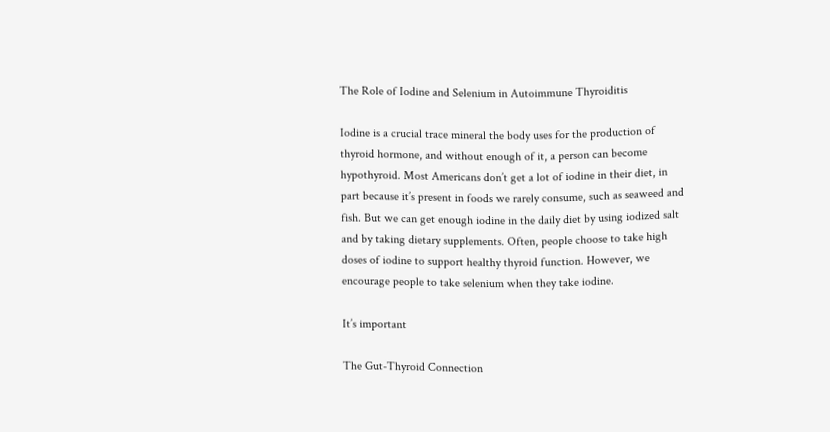The Role of Iodine and Selenium in Autoimmune Thyroiditis

Iodine is a crucial trace mineral the body uses for the production of thyroid hormone, and without enough of it, a person can become hypothyroid. Most Americans don’t get a lot of iodine in their diet, in part because it’s present in foods we rarely consume, such as seaweed and fish. But we can get enough iodine in the daily diet by using iodized salt and by taking dietary supplements. Often, people choose to take high doses of iodine to support healthy thyroid function. However, we encourage people to take selenium when they take iodine.

It’s important

The Gut-Thyroid Connection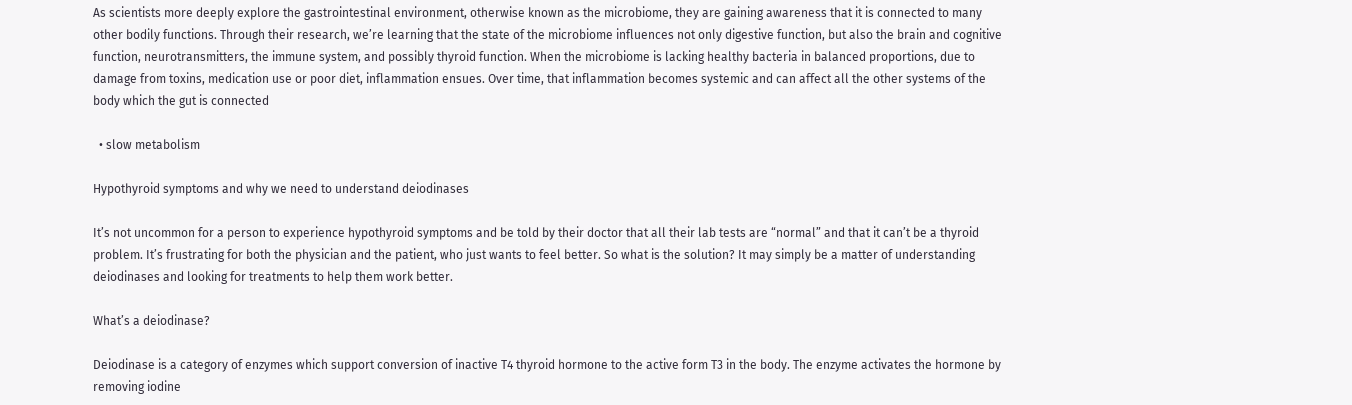As scientists more deeply explore the gastrointestinal environment, otherwise known as the microbiome, they are gaining awareness that it is connected to many other bodily functions. Through their research, we’re learning that the state of the microbiome influences not only digestive function, but also the brain and cognitive function, neurotransmitters, the immune system, and possibly thyroid function. When the microbiome is lacking healthy bacteria in balanced proportions, due to damage from toxins, medication use or poor diet, inflammation ensues. Over time, that inflammation becomes systemic and can affect all the other systems of the body which the gut is connected

  • slow metabolism

Hypothyroid symptoms and why we need to understand deiodinases

It’s not uncommon for a person to experience hypothyroid symptoms and be told by their doctor that all their lab tests are “normal” and that it can’t be a thyroid problem. It’s frustrating for both the physician and the patient, who just wants to feel better. So what is the solution? It may simply be a matter of understanding deiodinases and looking for treatments to help them work better.

What’s a deiodinase?

Deiodinase is a category of enzymes which support conversion of inactive T4 thyroid hormone to the active form T3 in the body. The enzyme activates the hormone by removing iodine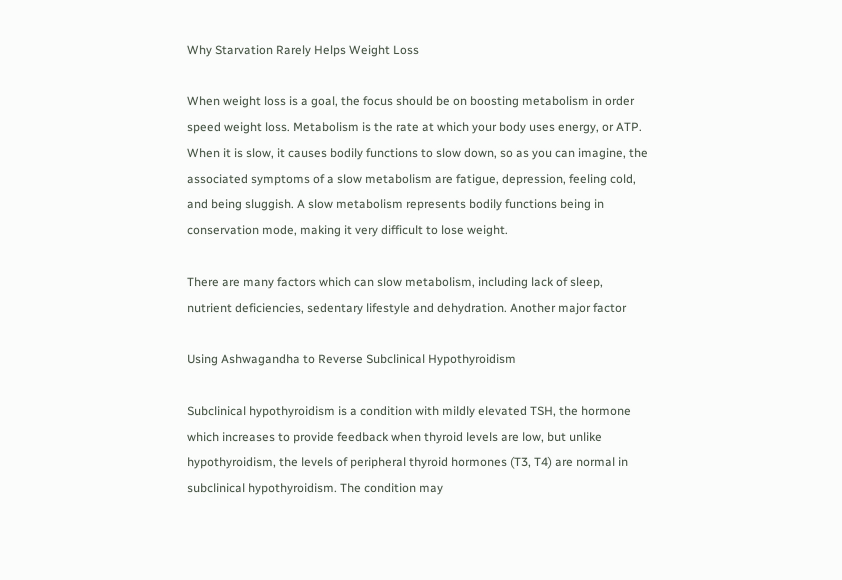Why Starvation Rarely Helps Weight Loss

When weight loss is a goal, the focus should be on boosting metabolism in order speed weight loss. Metabolism is the rate at which your body uses energy, or ATP. When it is slow, it causes bodily functions to slow down, so as you can imagine, the associated symptoms of a slow metabolism are fatigue, depression, feeling cold, and being sluggish. A slow metabolism represents bodily functions being in conservation mode, making it very difficult to lose weight.

There are many factors which can slow metabolism, including lack of sleep, nutrient deficiencies, sedentary lifestyle and dehydration. Another major factor

Using Ashwagandha to Reverse Subclinical Hypothyroidism

Subclinical hypothyroidism is a condition with mildly elevated TSH, the hormone which increases to provide feedback when thyroid levels are low, but unlike hypothyroidism, the levels of peripheral thyroid hormones (T3, T4) are normal in subclinical hypothyroidism. The condition may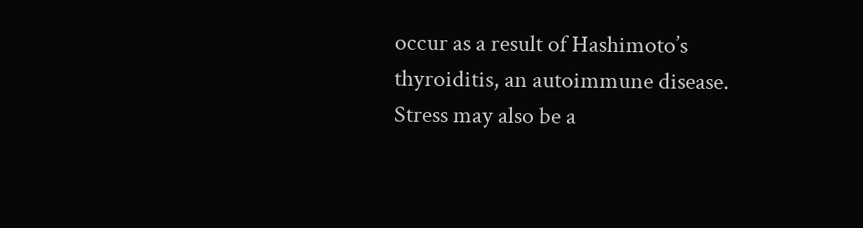occur as a result of Hashimoto’s thyroiditis, an autoimmune disease. Stress may also be a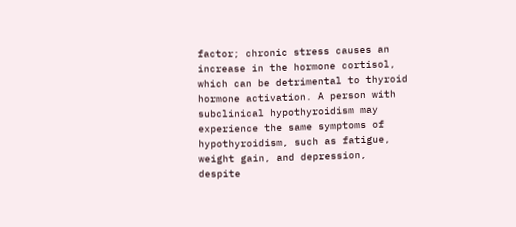factor; chronic stress causes an increase in the hormone cortisol, which can be detrimental to thyroid hormone activation. A person with subclinical hypothyroidism may experience the same symptoms of hypothyroidism, such as fatigue, weight gain, and depression, despite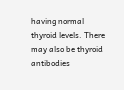having normal thyroid levels. There may also be thyroid antibodies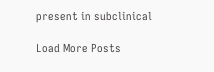present in subclinical

Load More Posts